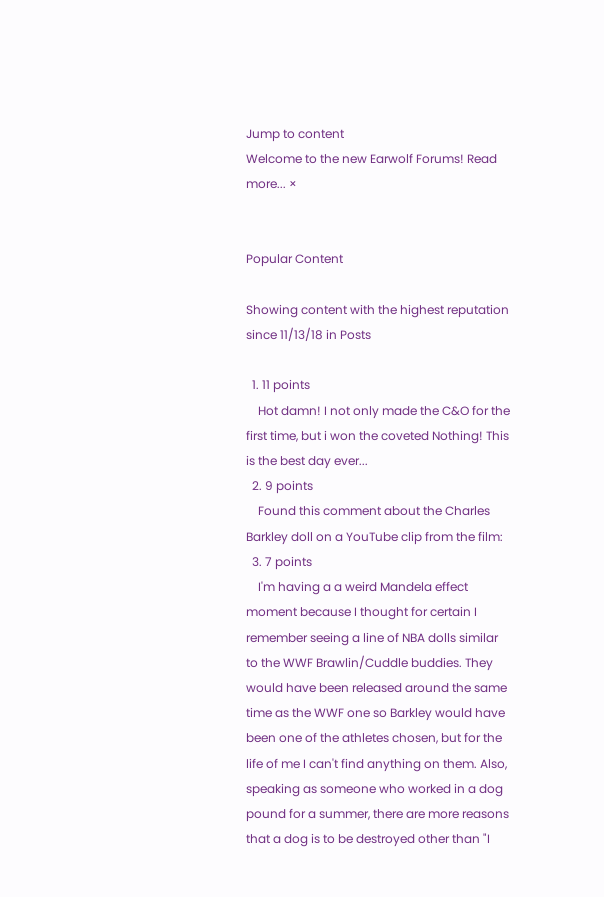Jump to content
Welcome to the new Earwolf Forums! Read more... ×


Popular Content

Showing content with the highest reputation since 11/13/18 in Posts

  1. 11 points
    Hot damn! I not only made the C&O for the first time, but i won the coveted Nothing! This is the best day ever...
  2. 9 points
    Found this comment about the Charles Barkley doll on a YouTube clip from the film:
  3. 7 points
    I'm having a a weird Mandela effect moment because I thought for certain I remember seeing a line of NBA dolls similar to the WWF Brawlin/Cuddle buddies. They would have been released around the same time as the WWF one so Barkley would have been one of the athletes chosen, but for the life of me I can't find anything on them. Also, speaking as someone who worked in a dog pound for a summer, there are more reasons that a dog is to be destroyed other than "I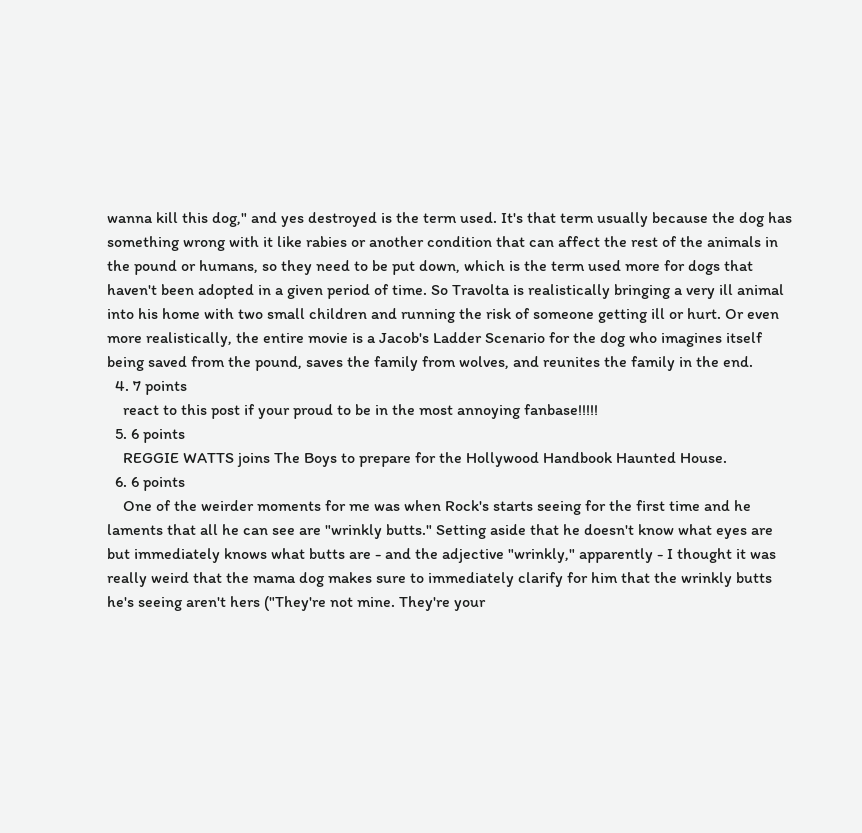wanna kill this dog," and yes destroyed is the term used. It's that term usually because the dog has something wrong with it like rabies or another condition that can affect the rest of the animals in the pound or humans, so they need to be put down, which is the term used more for dogs that haven't been adopted in a given period of time. So Travolta is realistically bringing a very ill animal into his home with two small children and running the risk of someone getting ill or hurt. Or even more realistically, the entire movie is a Jacob's Ladder Scenario for the dog who imagines itself being saved from the pound, saves the family from wolves, and reunites the family in the end.
  4. 7 points
    react to this post if your proud to be in the most annoying fanbase!!!!!
  5. 6 points
    REGGIE WATTS joins The Boys to prepare for the Hollywood Handbook Haunted House.
  6. 6 points
    One of the weirder moments for me was when Rock's starts seeing for the first time and he laments that all he can see are "wrinkly butts." Setting aside that he doesn't know what eyes are but immediately knows what butts are - and the adjective "wrinkly," apparently - I thought it was really weird that the mama dog makes sure to immediately clarify for him that the wrinkly butts he's seeing aren't hers ("They're not mine. They're your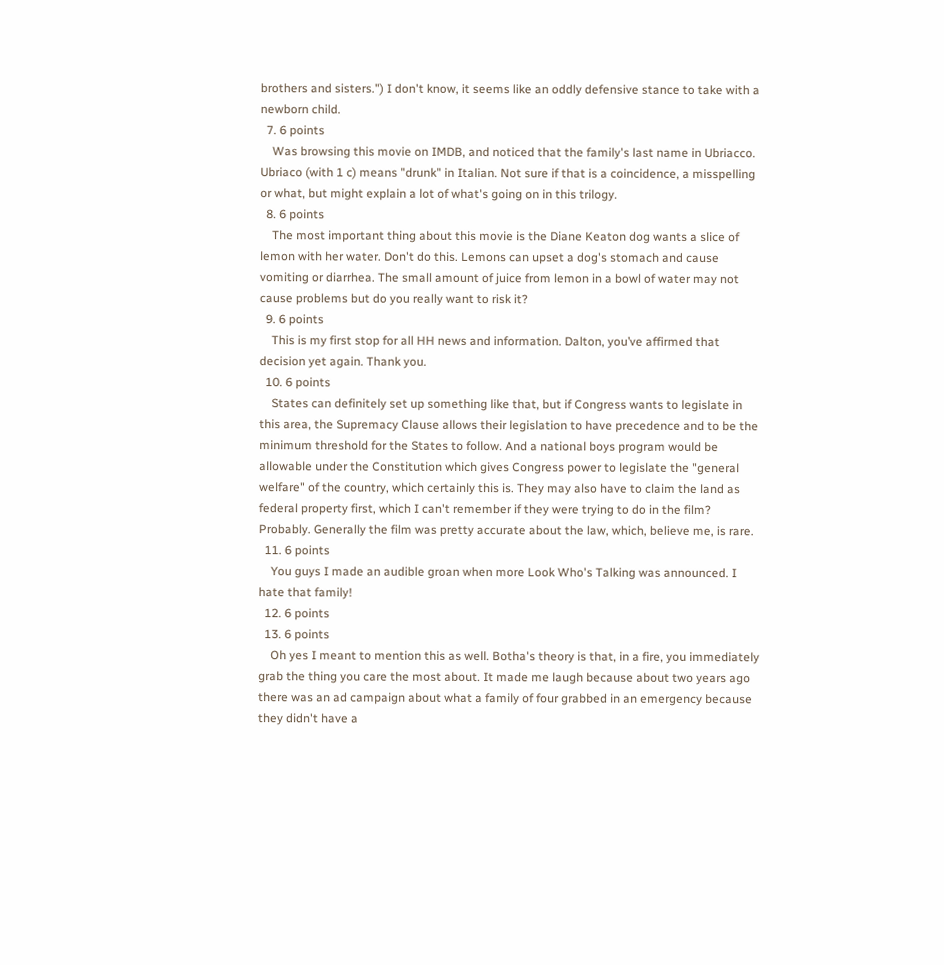brothers and sisters.") I don't know, it seems like an oddly defensive stance to take with a newborn child.
  7. 6 points
    Was browsing this movie on IMDB, and noticed that the family's last name in Ubriacco. Ubriaco (with 1 c) means "drunk" in Italian. Not sure if that is a coincidence, a misspelling or what, but might explain a lot of what's going on in this trilogy.
  8. 6 points
    The most important thing about this movie is the Diane Keaton dog wants a slice of lemon with her water. Don't do this. Lemons can upset a dog's stomach and cause vomiting or diarrhea. The small amount of juice from lemon in a bowl of water may not cause problems but do you really want to risk it?
  9. 6 points
    This is my first stop for all HH news and information. Dalton, you’ve affirmed that decision yet again. Thank you.
  10. 6 points
    States can definitely set up something like that, but if Congress wants to legislate in this area, the Supremacy Clause allows their legislation to have precedence and to be the minimum threshold for the States to follow. And a national boys program would be allowable under the Constitution which gives Congress power to legislate the "general welfare" of the country, which certainly this is. They may also have to claim the land as federal property first, which I can't remember if they were trying to do in the film? Probably. Generally the film was pretty accurate about the law, which, believe me, is rare.
  11. 6 points
    You guys I made an audible groan when more Look Who's Talking was announced. I hate that family!
  12. 6 points
  13. 6 points
    Oh yes I meant to mention this as well. Botha's theory is that, in a fire, you immediately grab the thing you care the most about. It made me laugh because about two years ago there was an ad campaign about what a family of four grabbed in an emergency because they didn't have a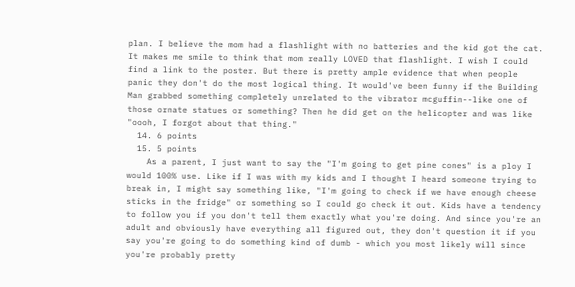plan. I believe the mom had a flashlight with no batteries and the kid got the cat. It makes me smile to think that mom really LOVED that flashlight. I wish I could find a link to the poster. But there is pretty ample evidence that when people panic they don't do the most logical thing. It would've been funny if the Building Man grabbed something completely unrelated to the vibrator mcguffin--like one of those ornate statues or something? Then he did get on the helicopter and was like "oooh, I forgot about that thing."
  14. 6 points
  15. 5 points
    As a parent, I just want to say the "I'm going to get pine cones" is a ploy I would 100% use. Like if I was with my kids and I thought I heard someone trying to break in, I might say something like, "I'm going to check if we have enough cheese sticks in the fridge" or something so I could go check it out. Kids have a tendency to follow you if you don't tell them exactly what you're doing. And since you're an adult and obviously have everything all figured out, they don't question it if you say you're going to do something kind of dumb - which you most likely will since you're probably pretty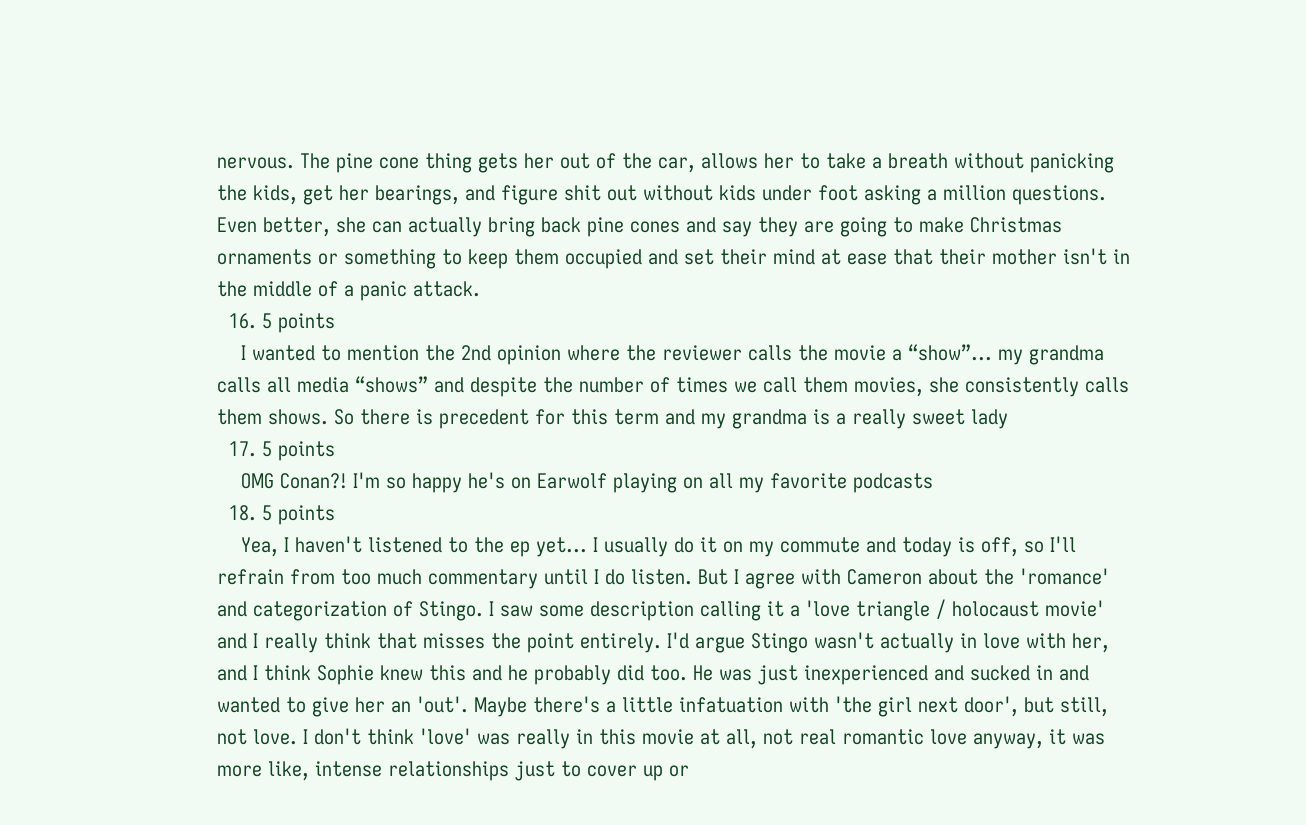nervous. The pine cone thing gets her out of the car, allows her to take a breath without panicking the kids, get her bearings, and figure shit out without kids under foot asking a million questions. Even better, she can actually bring back pine cones and say they are going to make Christmas ornaments or something to keep them occupied and set their mind at ease that their mother isn't in the middle of a panic attack.
  16. 5 points
    I wanted to mention the 2nd opinion where the reviewer calls the movie a “show”... my grandma calls all media “shows” and despite the number of times we call them movies, she consistently calls them shows. So there is precedent for this term and my grandma is a really sweet lady
  17. 5 points
    OMG Conan?! I'm so happy he's on Earwolf playing on all my favorite podcasts
  18. 5 points
    Yea, I haven't listened to the ep yet... I usually do it on my commute and today is off, so I'll refrain from too much commentary until I do listen. But I agree with Cameron about the 'romance' and categorization of Stingo. I saw some description calling it a 'love triangle / holocaust movie' and I really think that misses the point entirely. I'd argue Stingo wasn't actually in love with her, and I think Sophie knew this and he probably did too. He was just inexperienced and sucked in and wanted to give her an 'out'. Maybe there's a little infatuation with 'the girl next door', but still, not love. I don't think 'love' was really in this movie at all, not real romantic love anyway, it was more like, intense relationships just to cover up or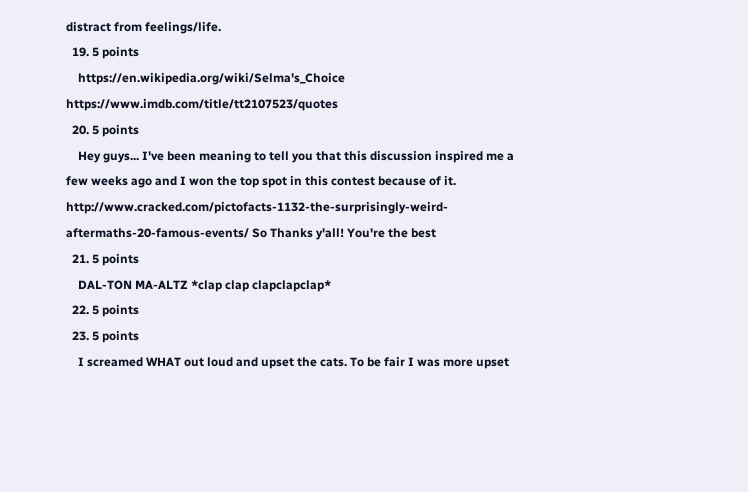distract from feelings/life.
  19. 5 points
    https://en.wikipedia.org/wiki/Selma's_Choice https://www.imdb.com/title/tt2107523/quotes
  20. 5 points
    Hey guys... I've been meaning to tell you that this discussion inspired me a few weeks ago and I won the top spot in this contest because of it. http://www.cracked.com/pictofacts-1132-the-surprisingly-weird-aftermaths-20-famous-events/ So Thanks y'all! You're the best
  21. 5 points
    DAL-TON MA-ALTZ *clap clap clapclapclap*
  22. 5 points
  23. 5 points
    I screamed WHAT out loud and upset the cats. To be fair I was more upset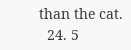than the cat.
  24. 5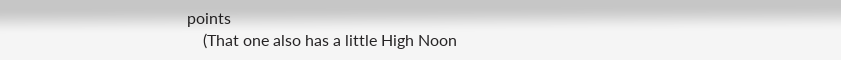points
    (That one also has a little High Noon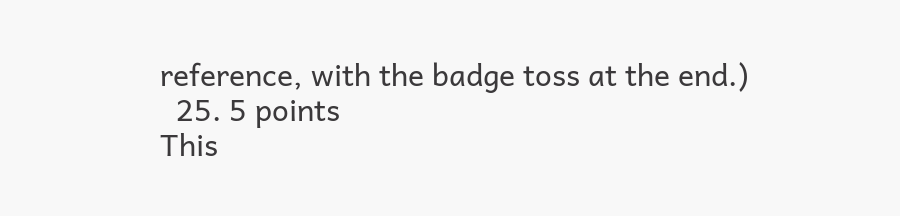reference, with the badge toss at the end.)
  25. 5 points
This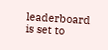leaderboard is set to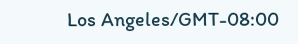Los Angeles/GMT-08:00